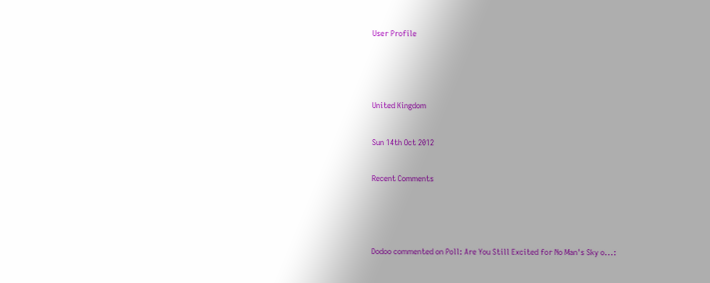User Profile



United Kingdom

Sun 14th Oct 2012

Recent Comments



Dodoo commented on Poll: Are You Still Excited for No Man's Sky o...: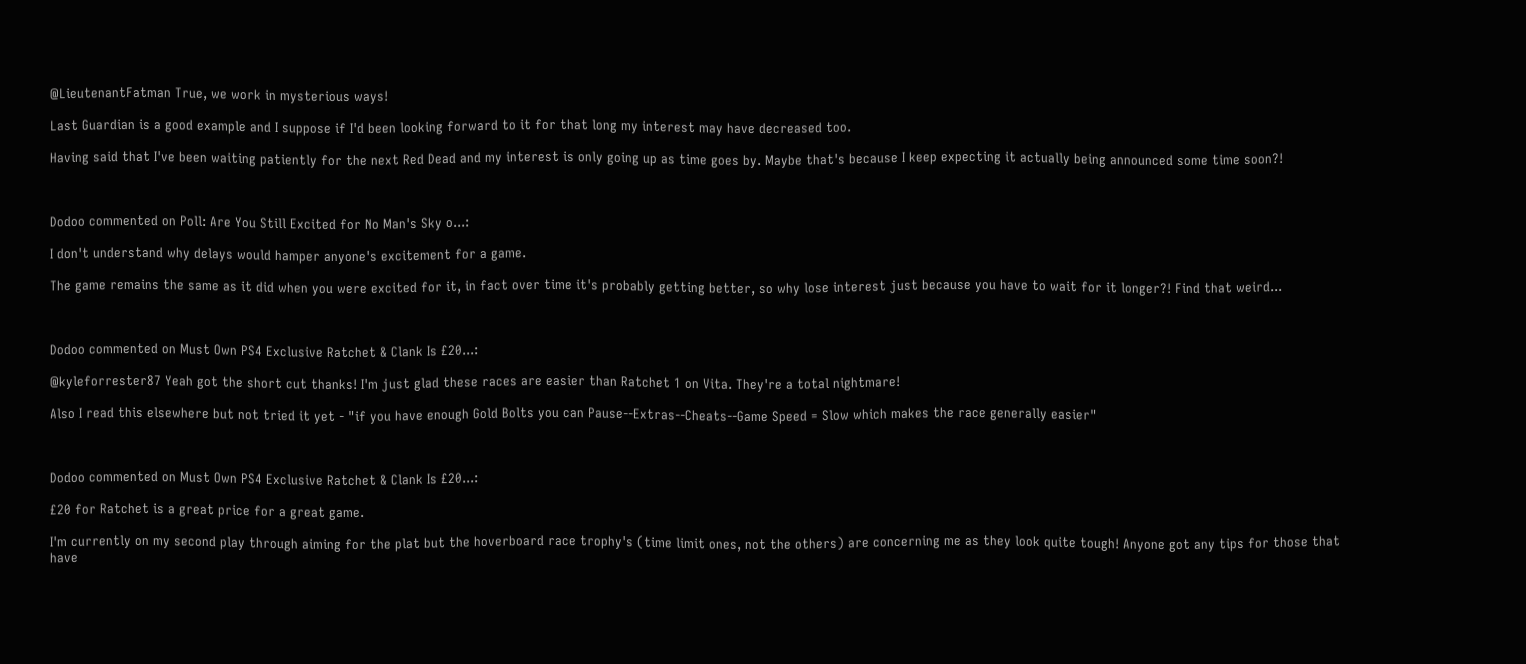@LieutenantFatman True, we work in mysterious ways!

Last Guardian is a good example and I suppose if I'd been looking forward to it for that long my interest may have decreased too.

Having said that I've been waiting patiently for the next Red Dead and my interest is only going up as time goes by. Maybe that's because I keep expecting it actually being announced some time soon?!



Dodoo commented on Poll: Are You Still Excited for No Man's Sky o...:

I don't understand why delays would hamper anyone's excitement for a game.

The game remains the same as it did when you were excited for it, in fact over time it's probably getting better, so why lose interest just because you have to wait for it longer?! Find that weird...



Dodoo commented on Must Own PS4 Exclusive Ratchet & Clank Is £20...:

@kyleforrester87 Yeah got the short cut thanks! I'm just glad these races are easier than Ratchet 1 on Vita. They're a total nightmare!

Also I read this elsewhere but not tried it yet - "if you have enough Gold Bolts you can Pause--Extras--Cheats--Game Speed = Slow which makes the race generally easier"



Dodoo commented on Must Own PS4 Exclusive Ratchet & Clank Is £20...:

£20 for Ratchet is a great price for a great game.

I'm currently on my second play through aiming for the plat but the hoverboard race trophy's (time limit ones, not the others) are concerning me as they look quite tough! Anyone got any tips for those that have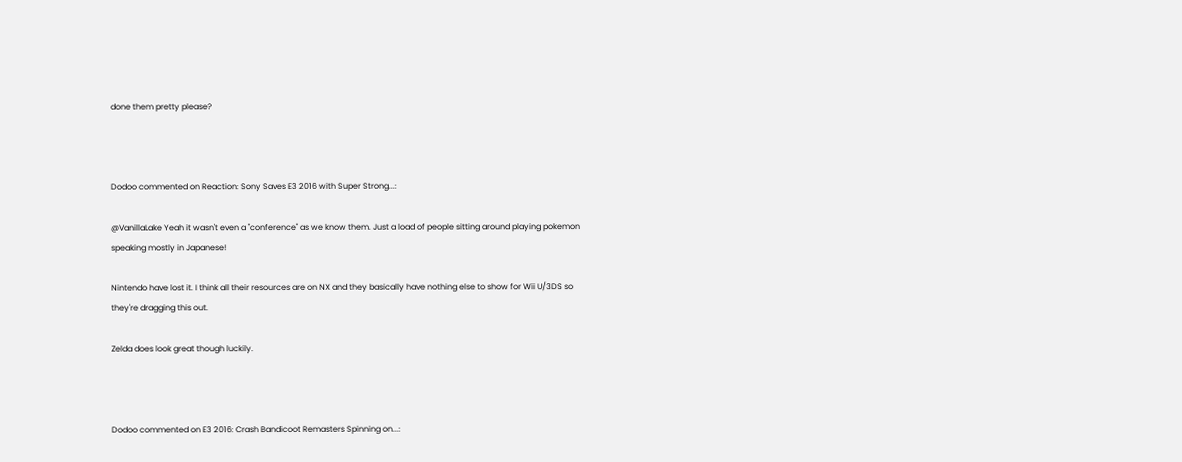done them pretty please?



Dodoo commented on Reaction: Sony Saves E3 2016 with Super Strong...:

@VanillaLake Yeah it wasn't even a "conference" as we know them. Just a load of people sitting around playing pokemon speaking mostly in Japanese!

Nintendo have lost it. I think all their resources are on NX and they basically have nothing else to show for Wii U/3DS so they're dragging this out.

Zelda does look great though luckily.



Dodoo commented on E3 2016: Crash Bandicoot Remasters Spinning on...: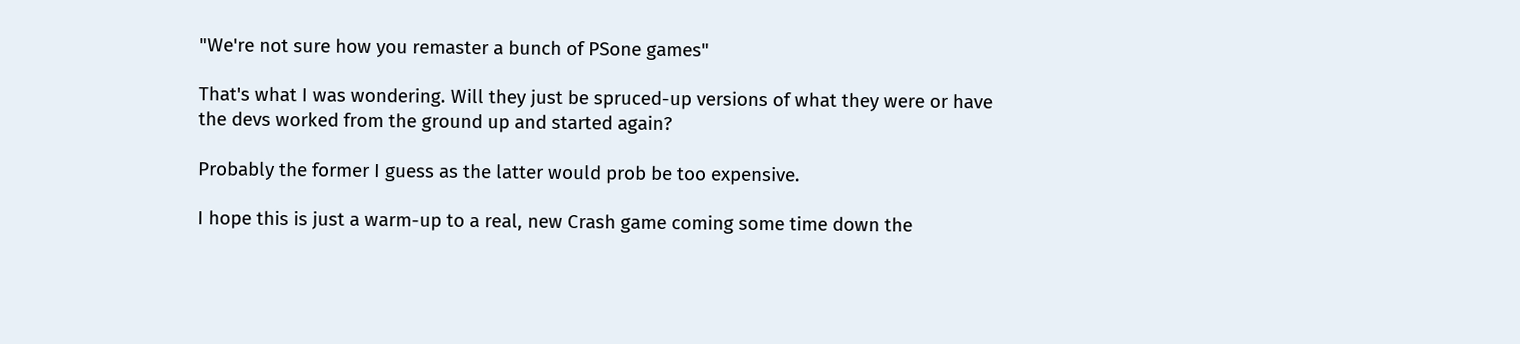"We're not sure how you remaster a bunch of PSone games"

That's what I was wondering. Will they just be spruced-up versions of what they were or have the devs worked from the ground up and started again?

Probably the former I guess as the latter would prob be too expensive.

I hope this is just a warm-up to a real, new Crash game coming some time down the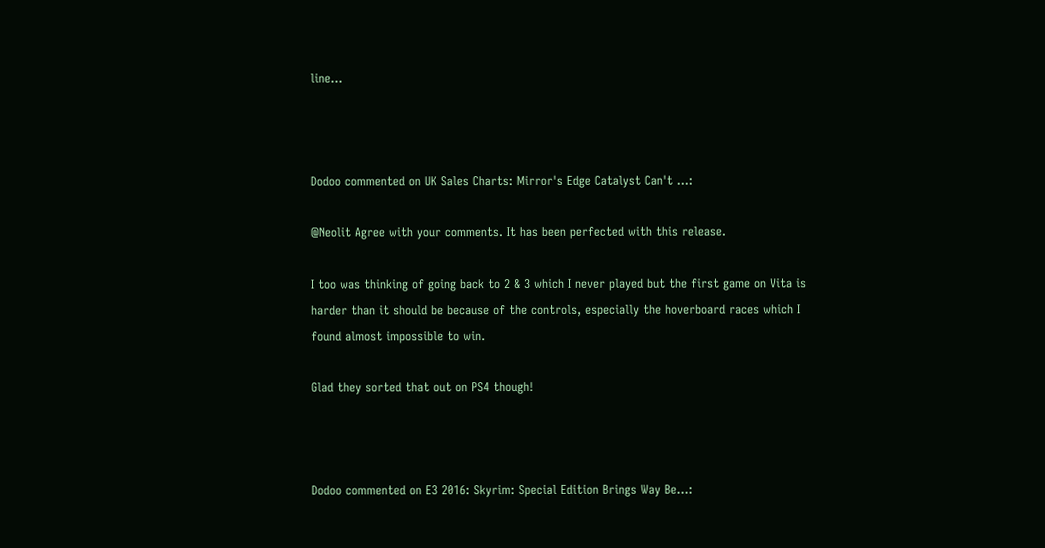line...



Dodoo commented on UK Sales Charts: Mirror's Edge Catalyst Can't ...:

@Neolit Agree with your comments. It has been perfected with this release.

I too was thinking of going back to 2 & 3 which I never played but the first game on Vita is harder than it should be because of the controls, especially the hoverboard races which I found almost impossible to win.

Glad they sorted that out on PS4 though!



Dodoo commented on E3 2016: Skyrim: Special Edition Brings Way Be...: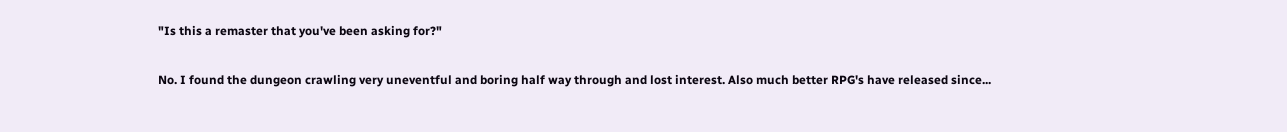"Is this a remaster that you've been asking for?"

No. I found the dungeon crawling very uneventful and boring half way through and lost interest. Also much better RPG's have released since...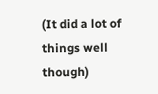(It did a lot of things well though)